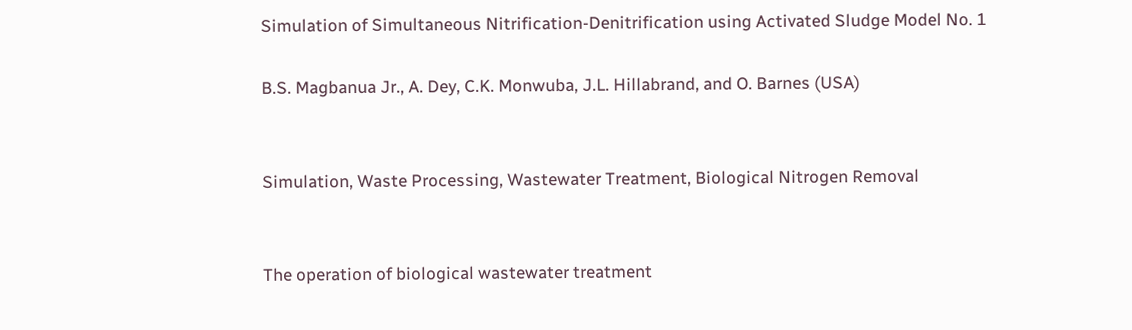Simulation of Simultaneous Nitrification-Denitrification using Activated Sludge Model No. 1

B.S. Magbanua Jr., A. Dey, C.K. Monwuba, J.L. Hillabrand, and O. Barnes (USA)


Simulation, Waste Processing, Wastewater Treatment, Biological Nitrogen Removal


The operation of biological wastewater treatment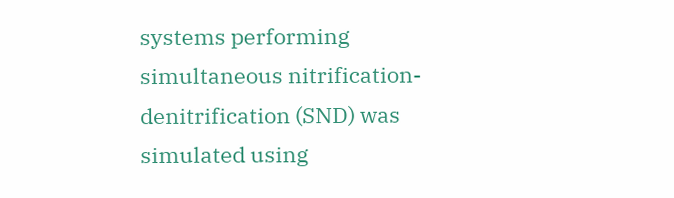systems performing simultaneous nitrification-denitrification (SND) was simulated using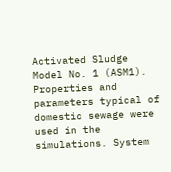Activated Sludge Model No. 1 (ASM1). Properties and parameters typical of domestic sewage were used in the simulations. System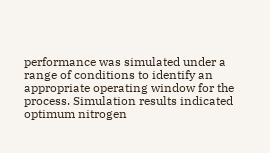performance was simulated under a range of conditions to identify an appropriate operating window for the process. Simulation results indicated optimum nitrogen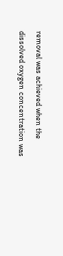removal was achieved when the dissolved oxygen concentration was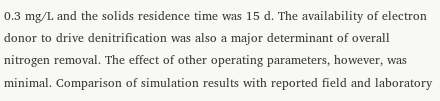0.3 mg/L and the solids residence time was 15 d. The availability of electron donor to drive denitrification was also a major determinant of overall nitrogen removal. The effect of other operating parameters, however, was minimal. Comparison of simulation results with reported field and laboratory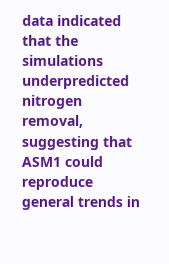data indicated that the simulations underpredicted nitrogen removal, suggesting that ASM1 could reproduce general trends in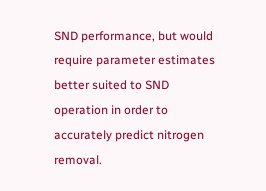SND performance, but would require parameter estimates better suited to SND operation in order to accurately predict nitrogen removal.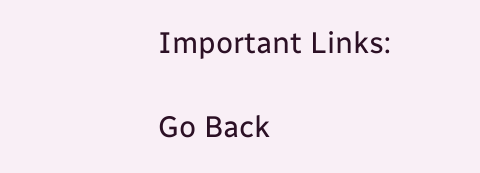Important Links:

Go Back